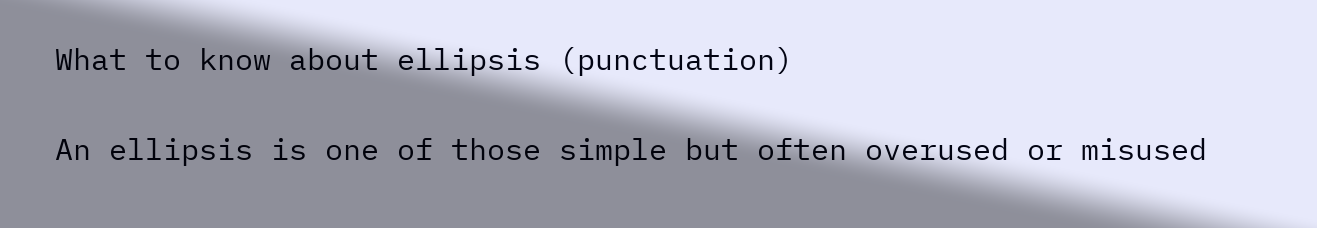What to know about ellipsis (punctuation)

An ellipsis is one of those simple but often overused or misused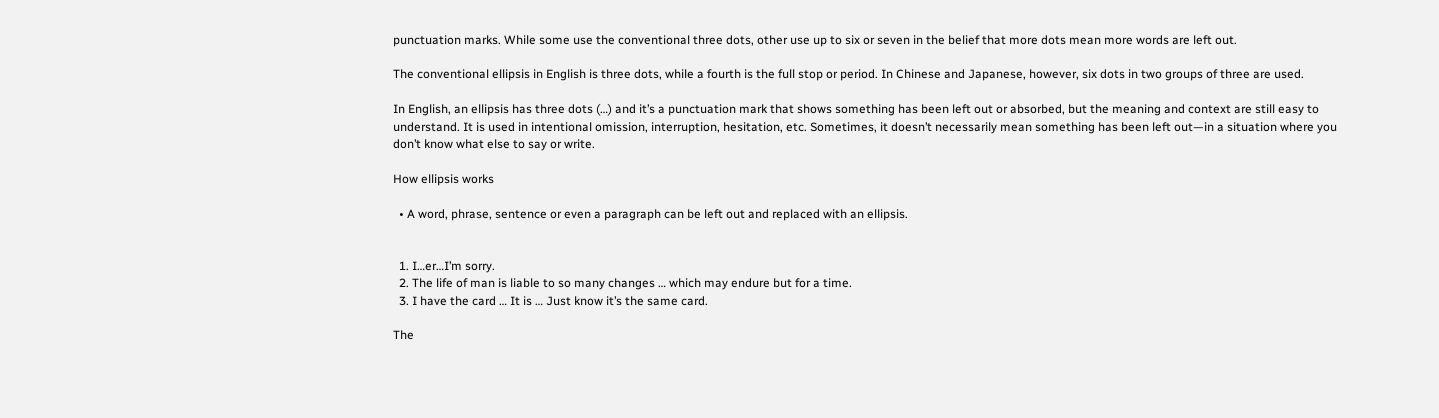punctuation marks. While some use the conventional three dots, other use up to six or seven in the belief that more dots mean more words are left out.

The conventional ellipsis in English is three dots, while a fourth is the full stop or period. In Chinese and Japanese, however, six dots in two groups of three are used.

In English, an ellipsis has three dots (…) and it’s a punctuation mark that shows something has been left out or absorbed, but the meaning and context are still easy to understand. It is used in intentional omission, interruption, hesitation, etc. Sometimes, it doesn’t necessarily mean something has been left out—in a situation where you don’t know what else to say or write.

How ellipsis works

  • A word, phrase, sentence or even a paragraph can be left out and replaced with an ellipsis.


  1. I…er…I’m sorry.
  2. The life of man is liable to so many changes … which may endure but for a time.
  3. I have the card … It is … Just know it’s the same card.

The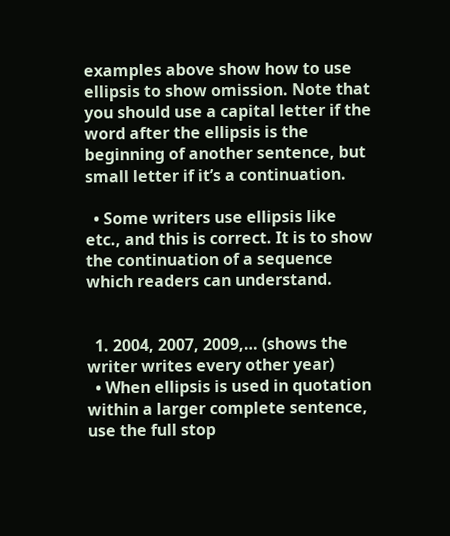examples above show how to use ellipsis to show omission. Note that you should use a capital letter if the word after the ellipsis is the beginning of another sentence, but small letter if it’s a continuation.

  • Some writers use ellipsis like etc., and this is correct. It is to show the continuation of a sequence which readers can understand.


  1. 2004, 2007, 2009,… (shows the writer writes every other year)
  • When ellipsis is used in quotation within a larger complete sentence, use the full stop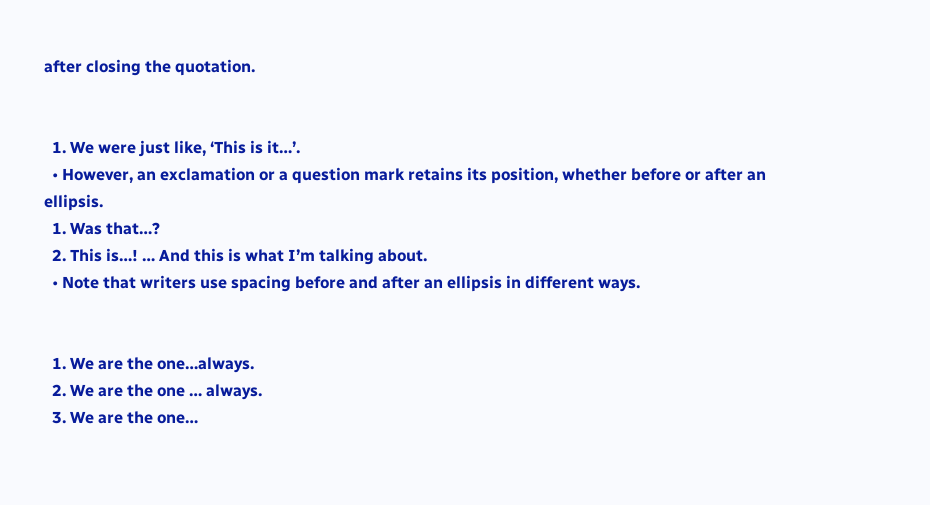after closing the quotation.


  1. We were just like, ‘This is it…’.
  • However, an exclamation or a question mark retains its position, whether before or after an ellipsis.
  1. Was that…?
  2. This is…! … And this is what I’m talking about.
  • Note that writers use spacing before and after an ellipsis in different ways.


  1. We are the one…always.
  2. We are the one … always.
  3. We are the one…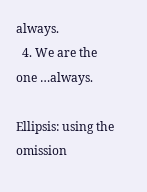always.
  4. We are the one …always.

Ellipsis: using the omission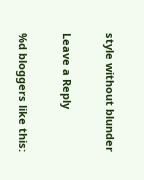style without blunder

Leave a Reply

%d bloggers like this: